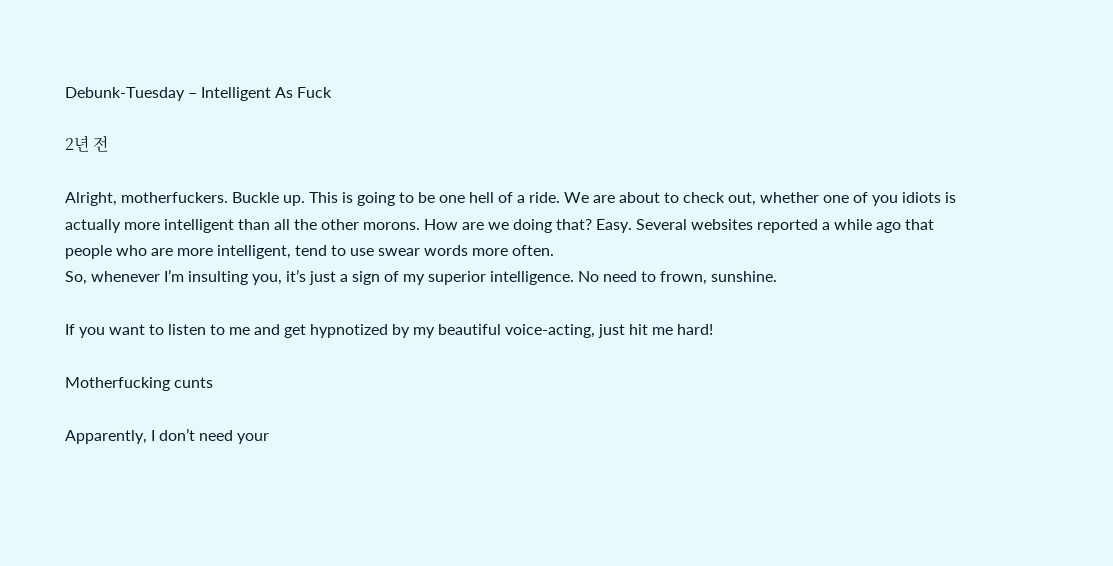Debunk-Tuesday – Intelligent As Fuck

2년 전

Alright, motherfuckers. Buckle up. This is going to be one hell of a ride. We are about to check out, whether one of you idiots is actually more intelligent than all the other morons. How are we doing that? Easy. Several websites reported a while ago that people who are more intelligent, tend to use swear words more often.
So, whenever I’m insulting you, it’s just a sign of my superior intelligence. No need to frown, sunshine.

If you want to listen to me and get hypnotized by my beautiful voice-acting, just hit me hard!

Motherfucking cunts

Apparently, I don’t need your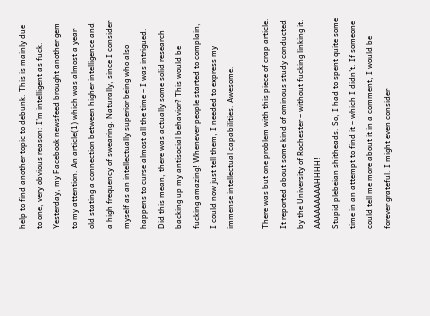help to find another topic to debunk. This is mainly due to one, very obvious reason: I’m intelligent as fuck.
Yesterday, my Facebook newsfeed brought another gem to my attention. An article(1) which was almost a year old stating a connection between higher intelligence and a high frequency of swearing. Naturally, since I consider myself as an intellectually superior being who also happens to curse almost all the time – I was intrigued.
Did this mean, there was actually some solid research backing up my antisocial behavior? This would be fucking amazing! Whenever people started to complain, I could now just tell them, I needed to express my immense intellectual capabilities. Awesome.

There was but one problem with this piece of crap article. It reported about some kind of ominous study conducted by the University of Rochester – without fucking linking it. AAAAAAAAAHHHH!
Stupid plebeian shitheads. So, I had to spent quite some time in an attempt to find it – which I didn’t. If someone could tell me more about it in a comment, I would be forever grateful. I might even consider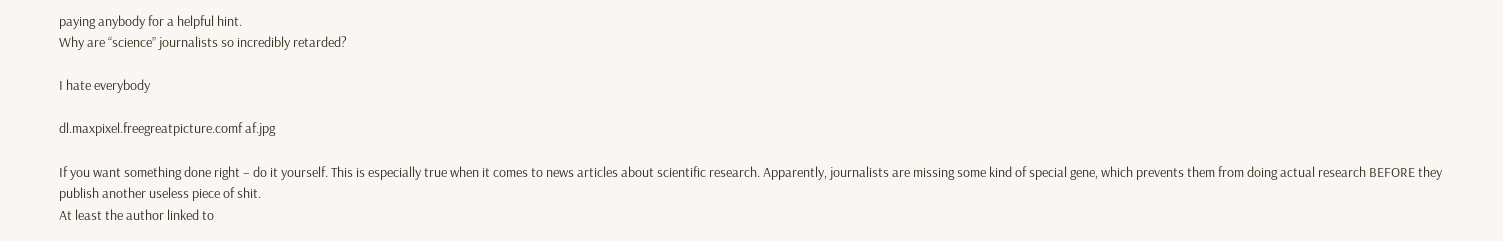paying anybody for a helpful hint.
Why are “science” journalists so incredibly retarded?

I hate everybody

dl.maxpixel.freegreatpicture.comf af.jpg

If you want something done right – do it yourself. This is especially true when it comes to news articles about scientific research. Apparently, journalists are missing some kind of special gene, which prevents them from doing actual research BEFORE they publish another useless piece of shit.
At least the author linked to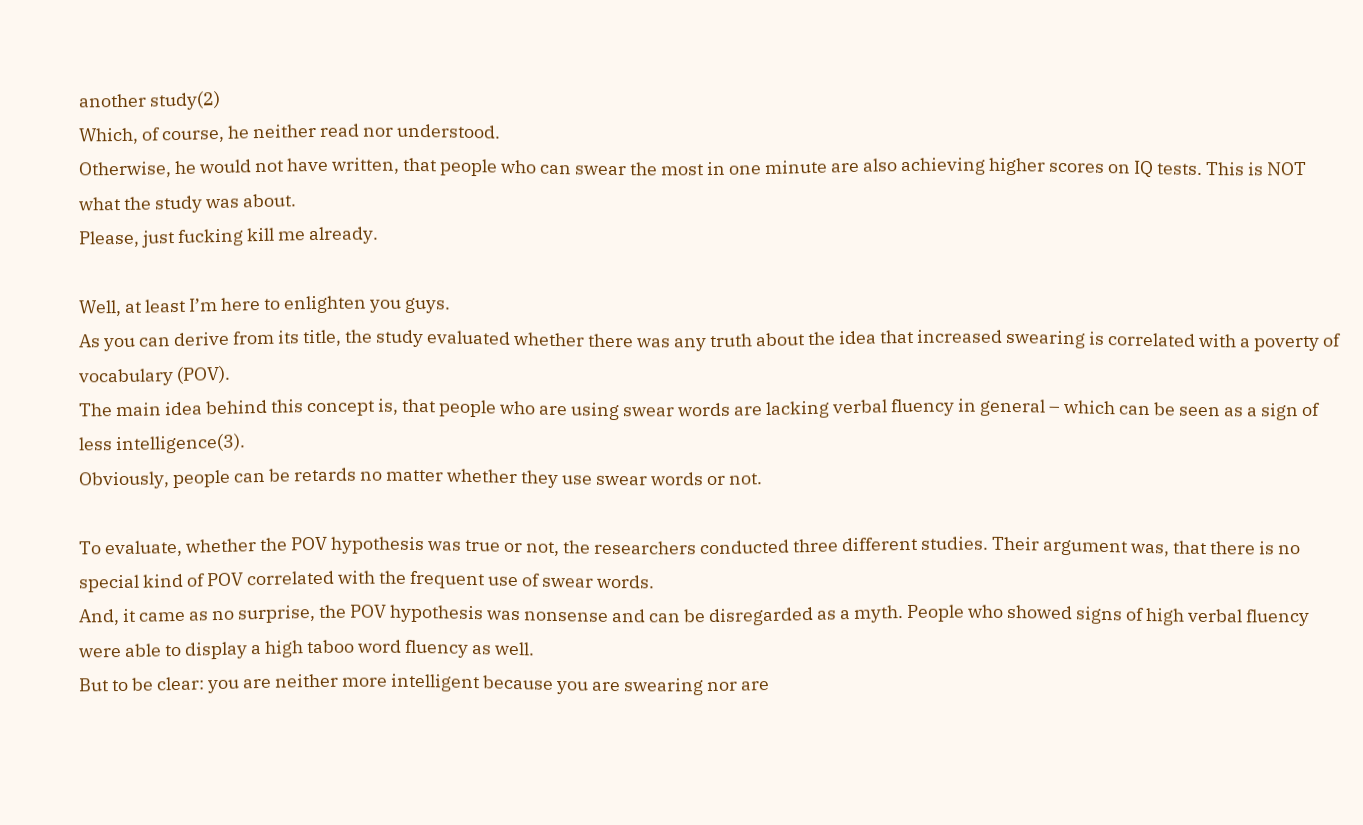another study(2)
Which, of course, he neither read nor understood.
Otherwise, he would not have written, that people who can swear the most in one minute are also achieving higher scores on IQ tests. This is NOT what the study was about.
Please, just fucking kill me already.

Well, at least I’m here to enlighten you guys.
As you can derive from its title, the study evaluated whether there was any truth about the idea that increased swearing is correlated with a poverty of vocabulary (POV).
The main idea behind this concept is, that people who are using swear words are lacking verbal fluency in general – which can be seen as a sign of less intelligence(3).
Obviously, people can be retards no matter whether they use swear words or not.

To evaluate, whether the POV hypothesis was true or not, the researchers conducted three different studies. Their argument was, that there is no special kind of POV correlated with the frequent use of swear words.
And, it came as no surprise, the POV hypothesis was nonsense and can be disregarded as a myth. People who showed signs of high verbal fluency were able to display a high taboo word fluency as well.
But to be clear: you are neither more intelligent because you are swearing nor are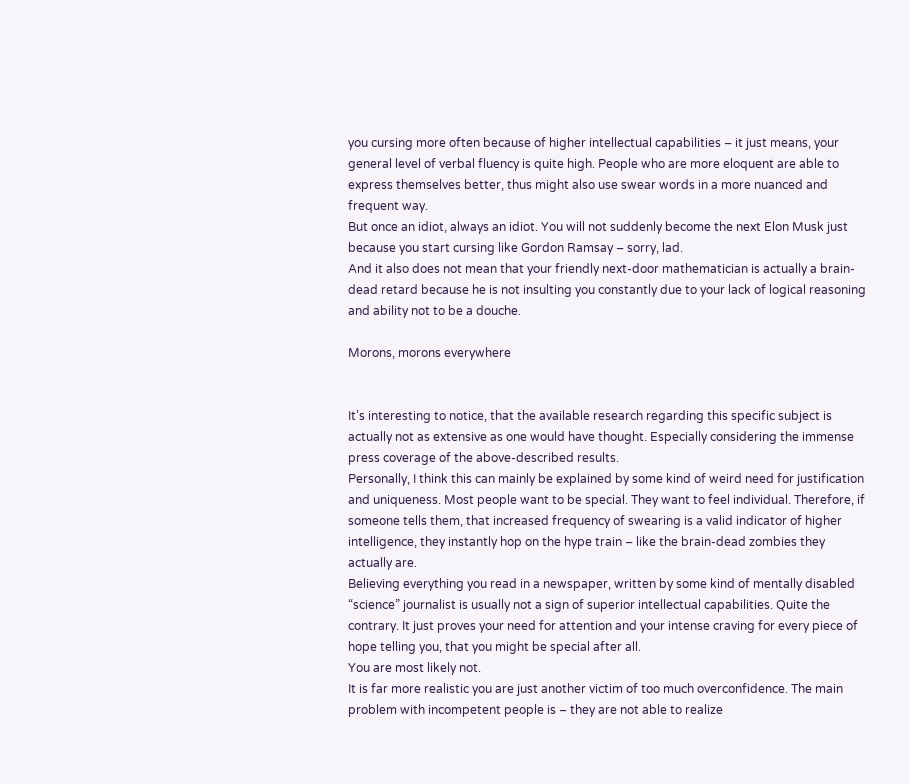you cursing more often because of higher intellectual capabilities – it just means, your general level of verbal fluency is quite high. People who are more eloquent are able to express themselves better, thus might also use swear words in a more nuanced and frequent way.
But once an idiot, always an idiot. You will not suddenly become the next Elon Musk just because you start cursing like Gordon Ramsay – sorry, lad.
And it also does not mean that your friendly next-door mathematician is actually a brain-dead retard because he is not insulting you constantly due to your lack of logical reasoning and ability not to be a douche.

Morons, morons everywhere


It’s interesting to notice, that the available research regarding this specific subject is actually not as extensive as one would have thought. Especially considering the immense press coverage of the above-described results.
Personally, I think this can mainly be explained by some kind of weird need for justification and uniqueness. Most people want to be special. They want to feel individual. Therefore, if someone tells them, that increased frequency of swearing is a valid indicator of higher intelligence, they instantly hop on the hype train – like the brain-dead zombies they actually are.
Believing everything you read in a newspaper, written by some kind of mentally disabled “science” journalist is usually not a sign of superior intellectual capabilities. Quite the contrary. It just proves your need for attention and your intense craving for every piece of hope telling you, that you might be special after all.
You are most likely not.
It is far more realistic you are just another victim of too much overconfidence. The main problem with incompetent people is – they are not able to realize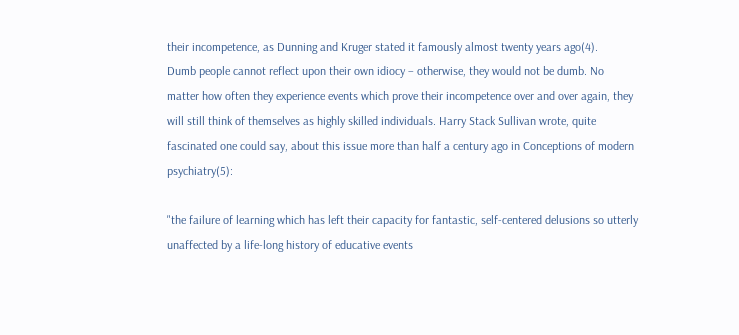their incompetence, as Dunning and Kruger stated it famously almost twenty years ago(4).
Dumb people cannot reflect upon their own idiocy – otherwise, they would not be dumb. No matter how often they experience events which prove their incompetence over and over again, they will still think of themselves as highly skilled individuals. Harry Stack Sullivan wrote, quite fascinated one could say, about this issue more than half a century ago in Conceptions of modern psychiatry(5):

"the failure of learning which has left their capacity for fantastic, self-centered delusions so utterly unaffected by a life-long history of educative events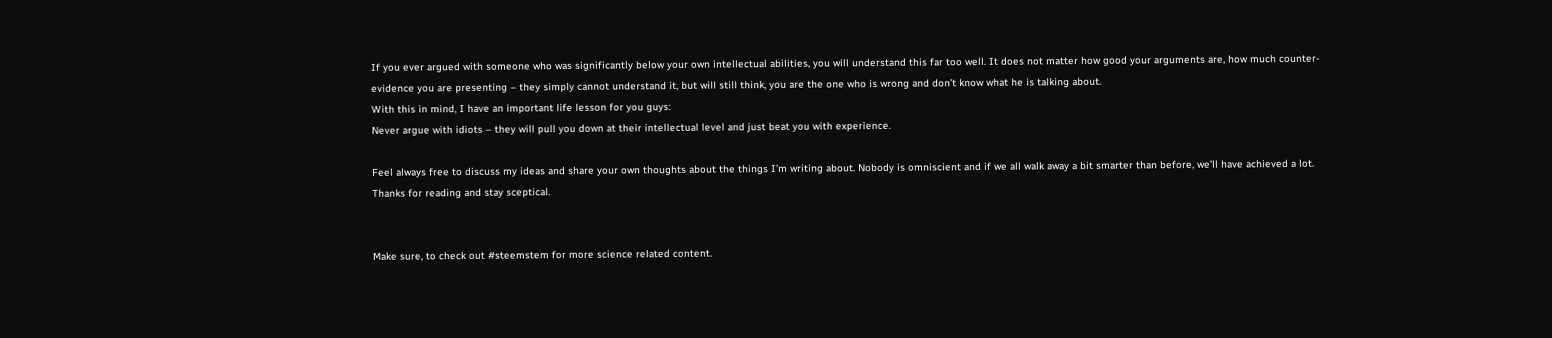If you ever argued with someone who was significantly below your own intellectual abilities, you will understand this far too well. It does not matter how good your arguments are, how much counter-evidence you are presenting – they simply cannot understand it, but will still think, you are the one who is wrong and don’t know what he is talking about.
With this in mind, I have an important life lesson for you guys:
Never argue with idiots – they will pull you down at their intellectual level and just beat you with experience.

Feel always free to discuss my ideas and share your own thoughts about the things I’m writing about. Nobody is omniscient and if we all walk away a bit smarter than before, we’ll have achieved a lot.
Thanks for reading and stay sceptical.


Make sure, to check out #steemstem for more science related content.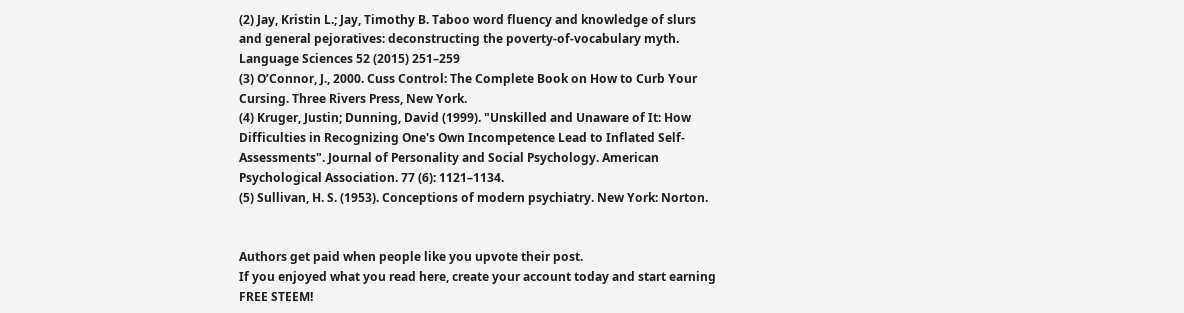(2) Jay, Kristin L.; Jay, Timothy B. Taboo word fluency and knowledge of slurs and general pejoratives: deconstructing the poverty-of-vocabulary myth. Language Sciences 52 (2015) 251–259
(3) O’Connor, J., 2000. Cuss Control: The Complete Book on How to Curb Your Cursing. Three Rivers Press, New York.
(4) Kruger, Justin; Dunning, David (1999). "Unskilled and Unaware of It: How Difficulties in Recognizing One's Own Incompetence Lead to Inflated Self-Assessments". Journal of Personality and Social Psychology. American Psychological Association. 77 (6): 1121–1134.
(5) Sullivan, H. S. (1953). Conceptions of modern psychiatry. New York: Norton.


Authors get paid when people like you upvote their post.
If you enjoyed what you read here, create your account today and start earning FREE STEEM!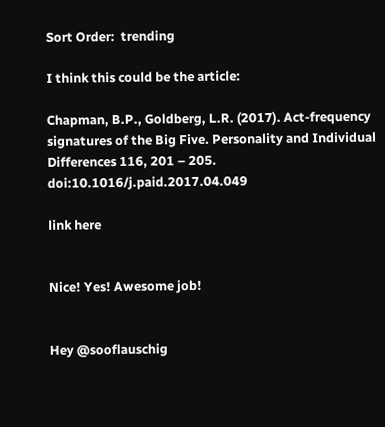Sort Order:  trending

I think this could be the article:

Chapman, B.P., Goldberg, L.R. (2017). Act-frequency signatures of the Big Five. Personality and Individual Differences 116, 201 – 205. doi:10.1016/j.paid.2017.04.049

link here


Nice! Yes! Awesome job!


Hey @sooflauschig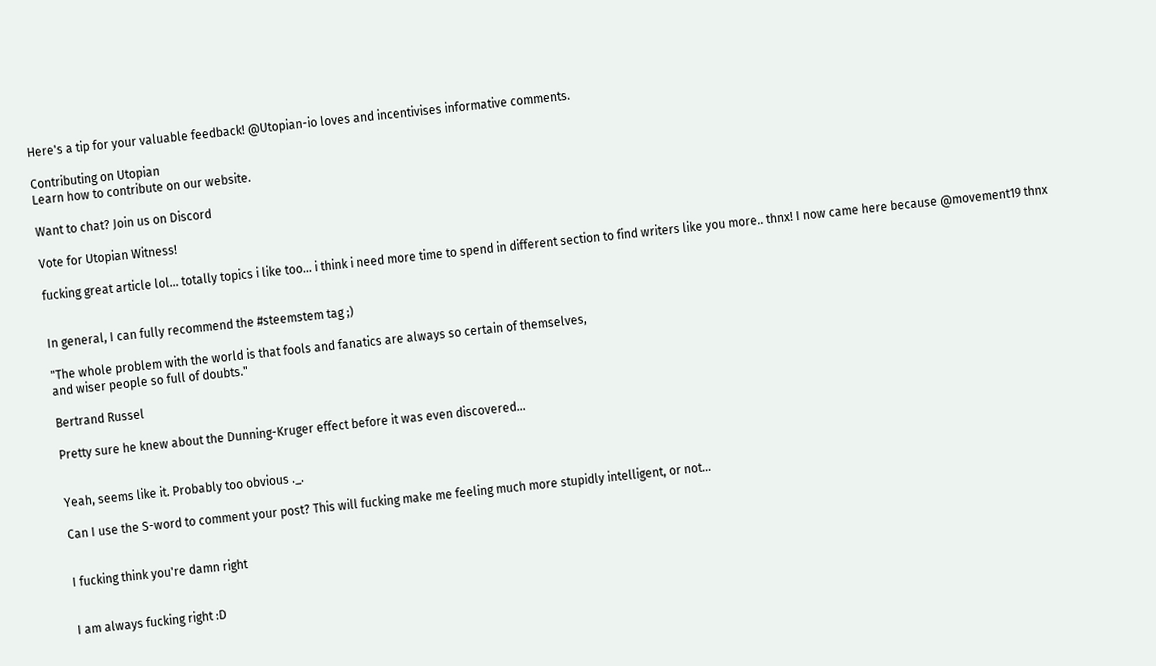Here's a tip for your valuable feedback! @Utopian-io loves and incentivises informative comments.

Contributing on Utopian
Learn how to contribute on our website.

Want to chat? Join us on Discord

Vote for Utopian Witness!

fucking great article lol... totally topics i like too... i think i need more time to spend in different section to find writers like you more.. thnx! I now came here because @movement19 thnx


In general, I can fully recommend the #steemstem tag ;)

"The whole problem with the world is that fools and fanatics are always so certain of themselves,
and wiser people so full of doubts."

Bertrand Russel

Pretty sure he knew about the Dunning-Kruger effect before it was even discovered...


Yeah, seems like it. Probably too obvious ._.

Can I use the S-word to comment your post? This will fucking make me feeling much more stupidly intelligent, or not...


I fucking think you're damn right


I am always fucking right :D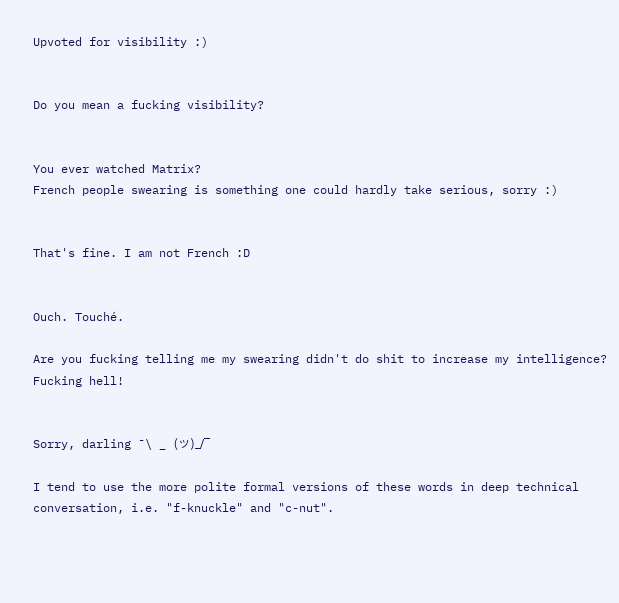Upvoted for visibility :)


Do you mean a fucking visibility?


You ever watched Matrix?
French people swearing is something one could hardly take serious, sorry :)


That's fine. I am not French :D


Ouch. Touché.

Are you fucking telling me my swearing didn't do shit to increase my intelligence? Fucking hell!


Sorry, darling ¯\ _ (ツ)_/¯

I tend to use the more polite formal versions of these words in deep technical conversation, i.e. "f-knuckle" and "c-nut".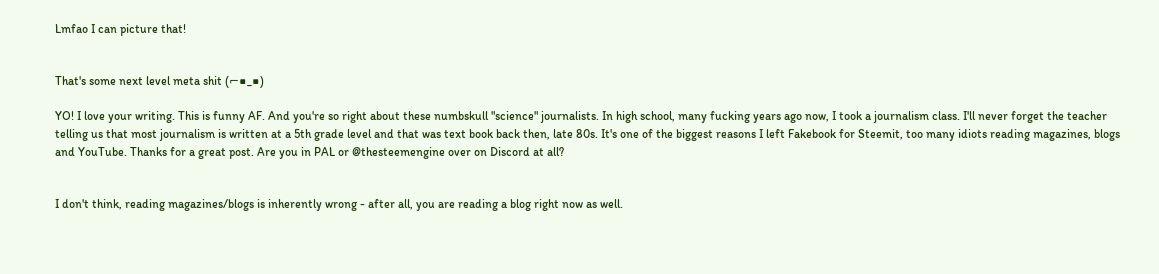Lmfao I can picture that!


That's some next level meta shit (⌐■_■)

YO! I love your writing. This is funny AF. And you're so right about these numbskull "science" journalists. In high school, many fucking years ago now, I took a journalism class. I'll never forget the teacher telling us that most journalism is written at a 5th grade level and that was text book back then, late 80s. It's one of the biggest reasons I left Fakebook for Steemit, too many idiots reading magazines, blogs and YouTube. Thanks for a great post. Are you in PAL or @thesteemengine over on Discord at all?


I don't think, reading magazines/blogs is inherently wrong - after all, you are reading a blog right now as well.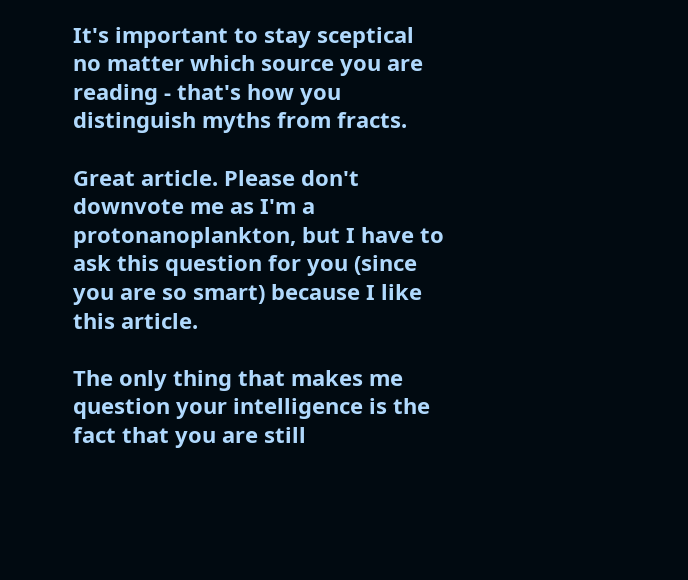It's important to stay sceptical no matter which source you are reading - that's how you distinguish myths from fracts.

Great article. Please don't downvote me as I'm a protonanoplankton, but I have to ask this question for you (since you are so smart) because I like this article.

The only thing that makes me question your intelligence is the fact that you are still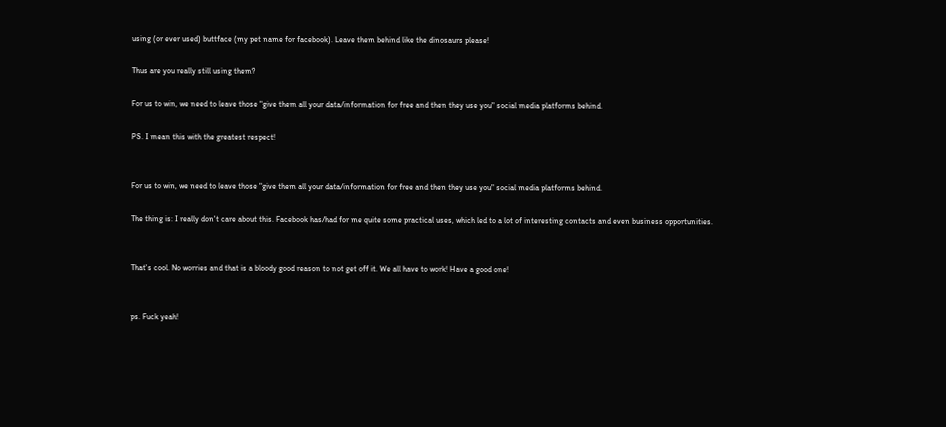using (or ever used) buttface (my pet name for facebook). Leave them behind like the dinosaurs please!

Thus are you really still using them?

For us to win, we need to leave those "give them all your data/information for free and then they use you" social media platforms behind.

PS. I mean this with the greatest respect!


For us to win, we need to leave those "give them all your data/information for free and then they use you" social media platforms behind.

The thing is: I really don't care about this. Facebook has/had for me quite some practical uses, which led to a lot of interesting contacts and even business opportunities.


That's cool. No worries and that is a bloody good reason to not get off it. We all have to work! Have a good one!


ps. Fuck yeah!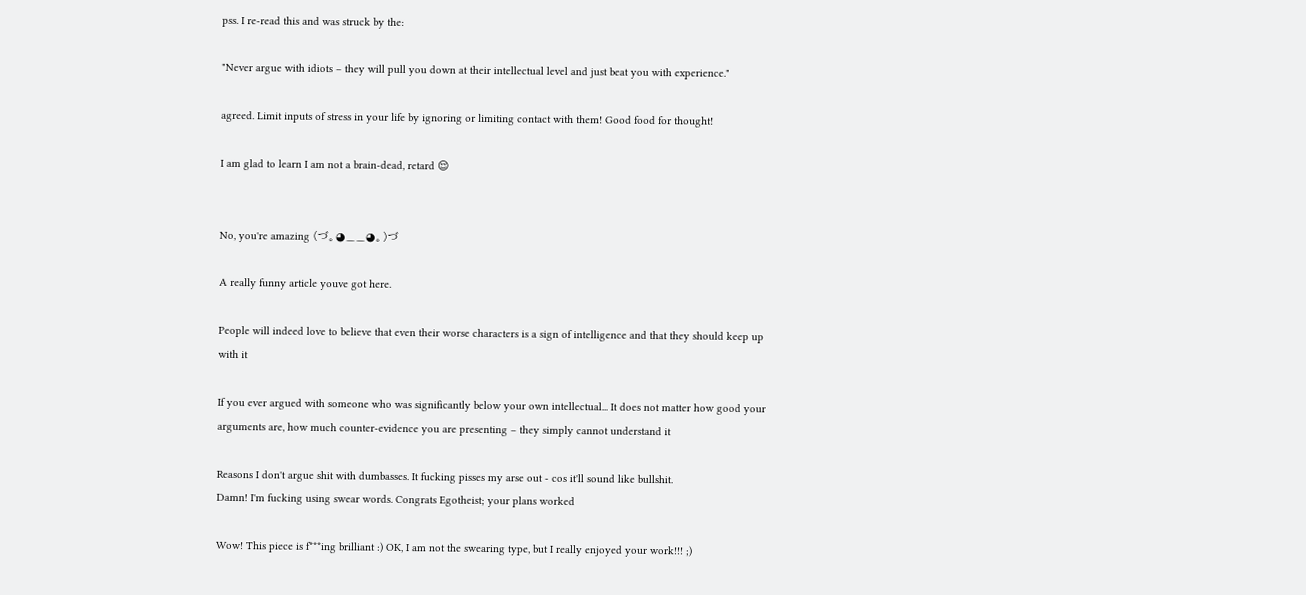pss. I re-read this and was struck by the:

"Never argue with idiots – they will pull you down at their intellectual level and just beat you with experience."

agreed. Limit inputs of stress in your life by ignoring or limiting contact with them! Good food for thought!

I am glad to learn I am not a brain-dead, retard 😌


No, you're amazing (づ。◕‿‿◕。)づ

A really funny article youve got here.

People will indeed love to believe that even their worse characters is a sign of intelligence and that they should keep up with it

If you ever argued with someone who was significantly below your own intellectual... It does not matter how good your arguments are, how much counter-evidence you are presenting – they simply cannot understand it

Reasons I don't argue shit with dumbasses. It fucking pisses my arse out - cos it'll sound like bullshit.
Damn! I'm fucking using swear words. Congrats Egotheist; your plans worked

Wow! This piece is f***ing brilliant :) OK, I am not the swearing type, but I really enjoyed your work!!! ;)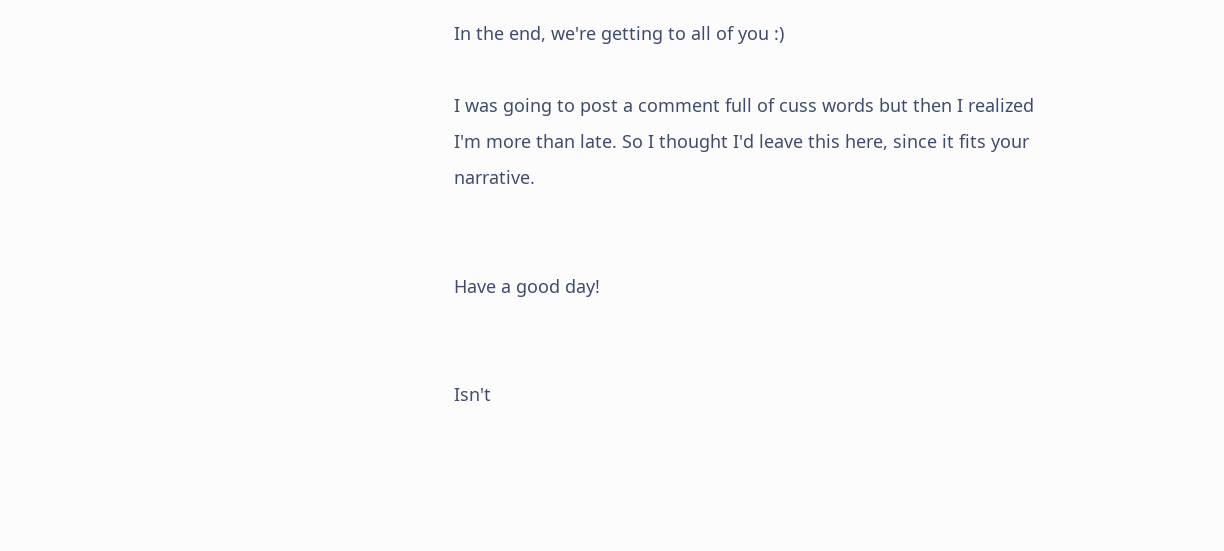In the end, we're getting to all of you :)

I was going to post a comment full of cuss words but then I realized I'm more than late. So I thought I'd leave this here, since it fits your narrative.


Have a good day!


Isn't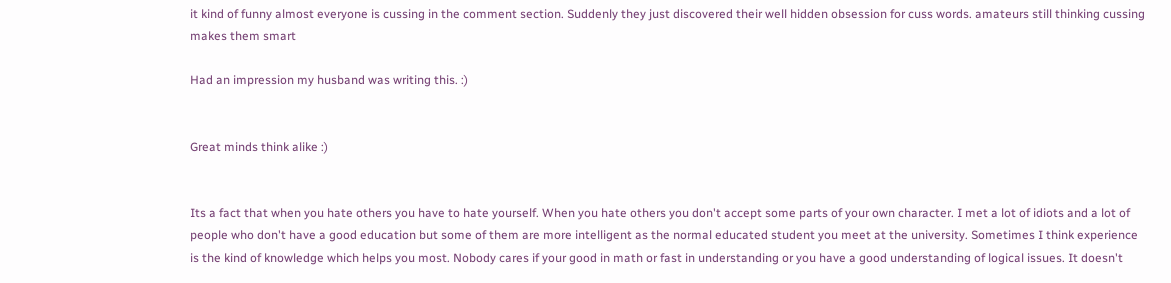it kind of funny almost everyone is cussing in the comment section. Suddenly they just discovered their well hidden obsession for cuss words. amateurs still thinking cussing makes them smart

Had an impression my husband was writing this. :)


Great minds think alike :)


Its a fact that when you hate others you have to hate yourself. When you hate others you don't accept some parts of your own character. I met a lot of idiots and a lot of people who don't have a good education but some of them are more intelligent as the normal educated student you meet at the university. Sometimes I think experience is the kind of knowledge which helps you most. Nobody cares if your good in math or fast in understanding or you have a good understanding of logical issues. It doesn't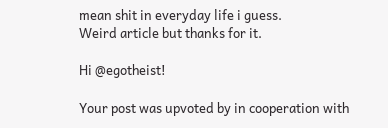mean shit in everyday life i guess.
Weird article but thanks for it.

Hi @egotheist!

Your post was upvoted by in cooperation with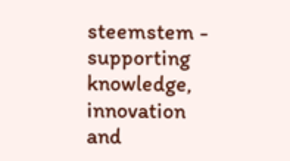steemstem - supporting knowledge, innovation and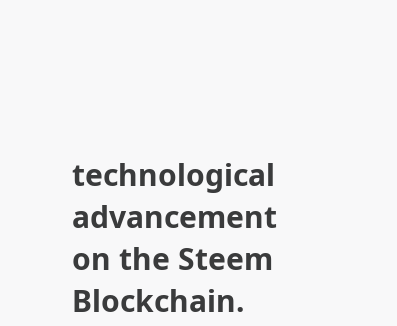technological advancement on the Steem Blockchain.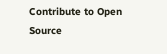Contribute to Open Source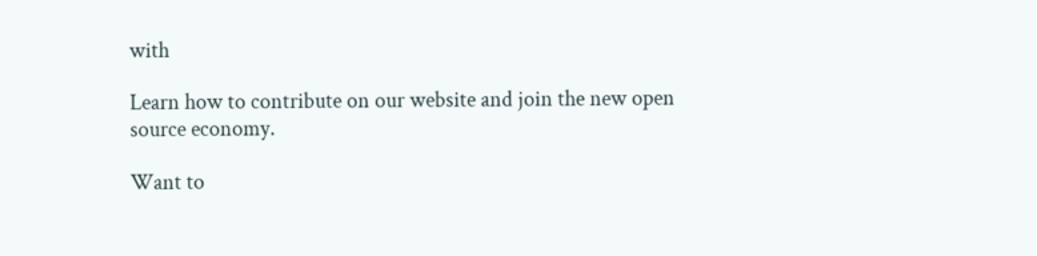with

Learn how to contribute on our website and join the new open source economy.

Want to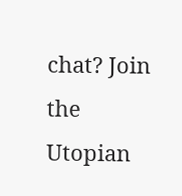chat? Join the Utopian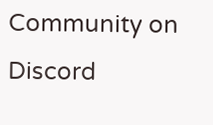Community on Discord